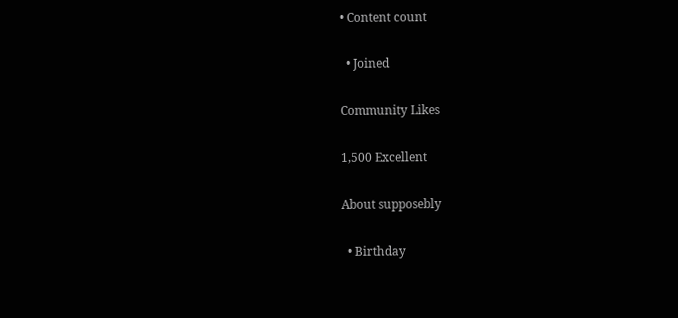• Content count

  • Joined

Community Likes

1,500 Excellent

About supposebly

  • Birthday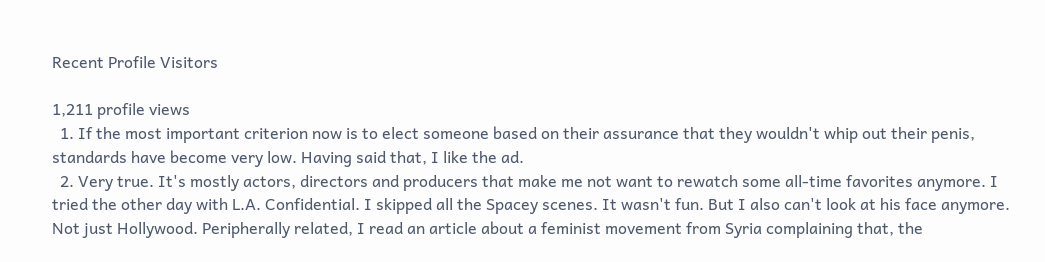Recent Profile Visitors

1,211 profile views
  1. If the most important criterion now is to elect someone based on their assurance that they wouldn't whip out their penis, standards have become very low. Having said that, I like the ad.
  2. Very true. It's mostly actors, directors and producers that make me not want to rewatch some all-time favorites anymore. I tried the other day with L.A. Confidential. I skipped all the Spacey scenes. It wasn't fun. But I also can't look at his face anymore. Not just Hollywood. Peripherally related, I read an article about a feminist movement from Syria complaining that, the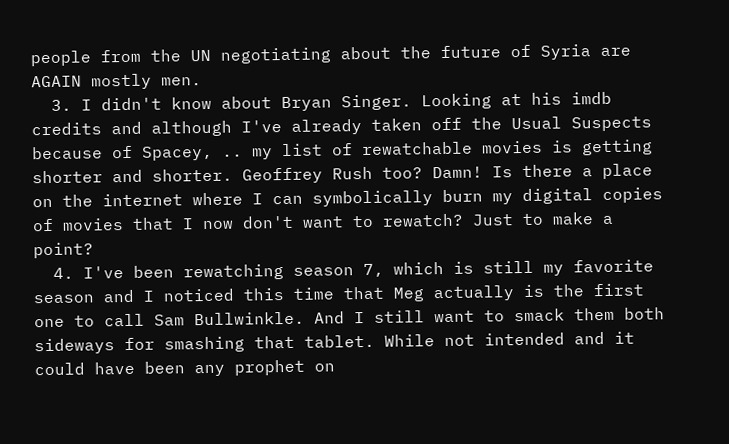people from the UN negotiating about the future of Syria are AGAIN mostly men.
  3. I didn't know about Bryan Singer. Looking at his imdb credits and although I've already taken off the Usual Suspects because of Spacey, .. my list of rewatchable movies is getting shorter and shorter. Geoffrey Rush too? Damn! Is there a place on the internet where I can symbolically burn my digital copies of movies that I now don't want to rewatch? Just to make a point?
  4. I've been rewatching season 7, which is still my favorite season and I noticed this time that Meg actually is the first one to call Sam Bullwinkle. And I still want to smack them both sideways for smashing that tablet. While not intended and it could have been any prophet on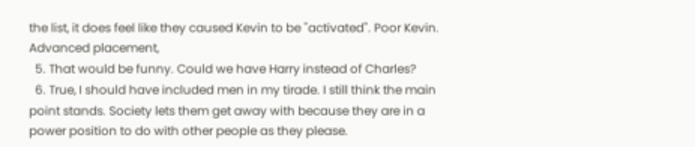the list, it does feel like they caused Kevin to be "activated". Poor Kevin. Advanced placement,
  5. That would be funny. Could we have Harry instead of Charles?
  6. True, I should have included men in my tirade. I still think the main point stands. Society lets them get away with because they are in a power position to do with other people as they please.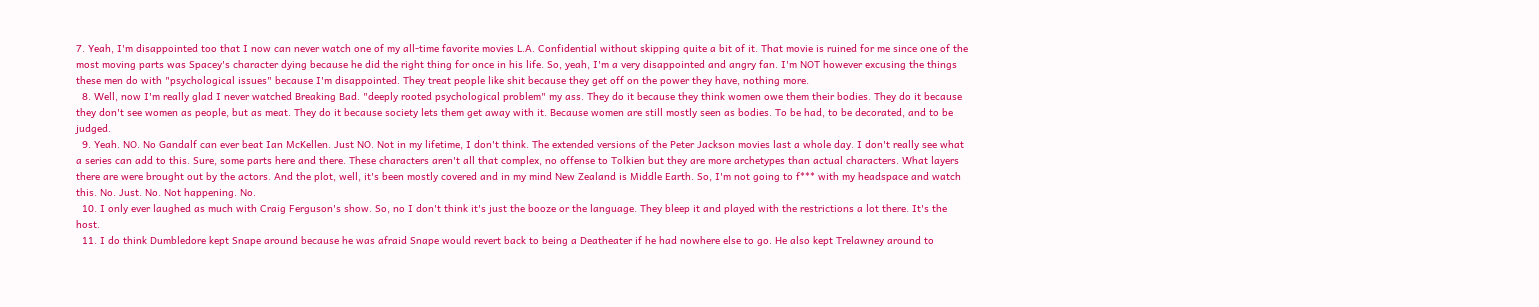7. Yeah, I'm disappointed too that I now can never watch one of my all-time favorite movies L.A. Confidential without skipping quite a bit of it. That movie is ruined for me since one of the most moving parts was Spacey's character dying because he did the right thing for once in his life. So, yeah, I'm a very disappointed and angry fan. I'm NOT however excusing the things these men do with "psychological issues" because I'm disappointed. They treat people like shit because they get off on the power they have, nothing more.
  8. Well, now I'm really glad I never watched Breaking Bad. "deeply rooted psychological problem" my ass. They do it because they think women owe them their bodies. They do it because they don't see women as people, but as meat. They do it because society lets them get away with it. Because women are still mostly seen as bodies. To be had, to be decorated, and to be judged.
  9. Yeah. NO. No Gandalf can ever beat Ian McKellen. Just NO. Not in my lifetime, I don't think. The extended versions of the Peter Jackson movies last a whole day. I don't really see what a series can add to this. Sure, some parts here and there. These characters aren't all that complex, no offense to Tolkien but they are more archetypes than actual characters. What layers there are were brought out by the actors. And the plot, well, it's been mostly covered and in my mind New Zealand is Middle Earth. So, I'm not going to f*** with my headspace and watch this. No. Just. No. Not happening. No.
  10. I only ever laughed as much with Craig Ferguson's show. So, no I don't think it's just the booze or the language. They bleep it and played with the restrictions a lot there. It's the host.
  11. I do think Dumbledore kept Snape around because he was afraid Snape would revert back to being a Deatheater if he had nowhere else to go. He also kept Trelawney around to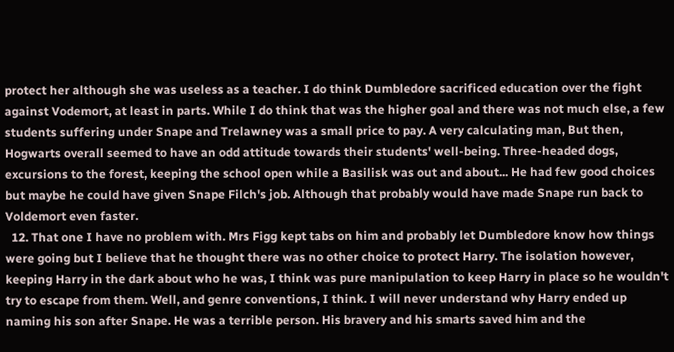protect her although she was useless as a teacher. I do think Dumbledore sacrificed education over the fight against Vodemort, at least in parts. While I do think that was the higher goal and there was not much else, a few students suffering under Snape and Trelawney was a small price to pay. A very calculating man, But then, Hogwarts overall seemed to have an odd attitude towards their students' well-being. Three-headed dogs, excursions to the forest, keeping the school open while a Basilisk was out and about... He had few good choices but maybe he could have given Snape Filch's job. Although that probably would have made Snape run back to Voldemort even faster.
  12. That one I have no problem with. Mrs Figg kept tabs on him and probably let Dumbledore know how things were going but I believe that he thought there was no other choice to protect Harry. The isolation however, keeping Harry in the dark about who he was, I think was pure manipulation to keep Harry in place so he wouldn't try to escape from them. Well, and genre conventions, I think. I will never understand why Harry ended up naming his son after Snape. He was a terrible person. His bravery and his smarts saved him and the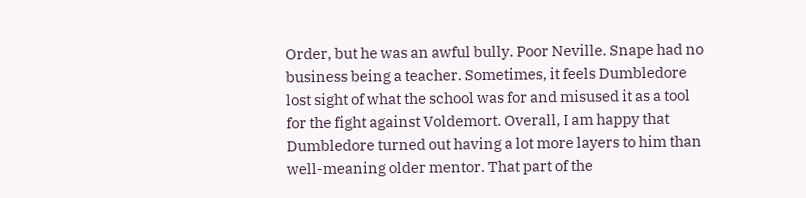Order, but he was an awful bully. Poor Neville. Snape had no business being a teacher. Sometimes, it feels Dumbledore lost sight of what the school was for and misused it as a tool for the fight against Voldemort. Overall, I am happy that Dumbledore turned out having a lot more layers to him than well-meaning older mentor. That part of the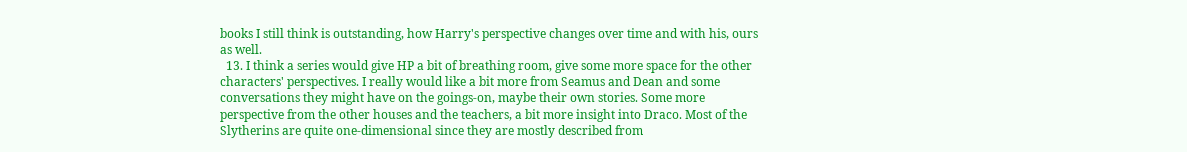books I still think is outstanding, how Harry's perspective changes over time and with his, ours as well.
  13. I think a series would give HP a bit of breathing room, give some more space for the other characters' perspectives. I really would like a bit more from Seamus and Dean and some conversations they might have on the goings-on, maybe their own stories. Some more perspective from the other houses and the teachers, a bit more insight into Draco. Most of the Slytherins are quite one-dimensional since they are mostly described from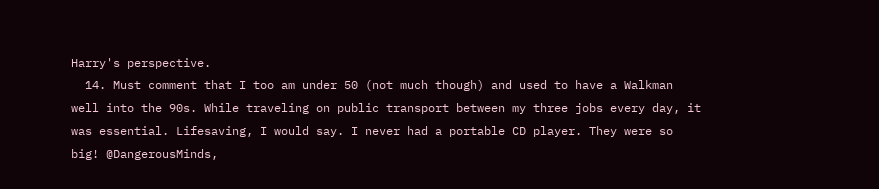Harry's perspective.
  14. Must comment that I too am under 50 (not much though) and used to have a Walkman well into the 90s. While traveling on public transport between my three jobs every day, it was essential. Lifesaving, I would say. I never had a portable CD player. They were so big! @DangerousMinds,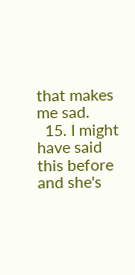that makes me sad.
  15. I might have said this before and she's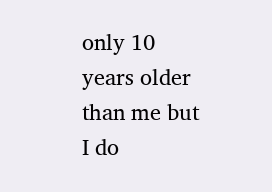only 10 years older than me but I do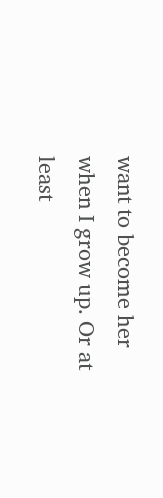want to become her when I grow up. Or at least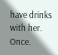have drinks with her. Once.